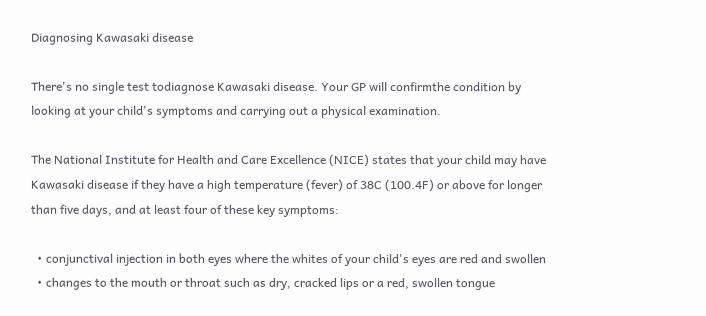Diagnosing Kawasaki disease

There's no single test todiagnose Kawasaki disease. Your GP will confirmthe condition by looking at your child's symptoms and carrying out a physical examination.

The National Institute for Health and Care Excellence (NICE) states that your child may have Kawasaki disease if they have a high temperature (fever) of 38C (100.4F) or above for longer than five days, and at least four of these key symptoms:

  • conjunctival injection in both eyes where the whites of your child's eyes are red and swollen
  • changes to the mouth or throat such as dry, cracked lips or a red, swollen tongue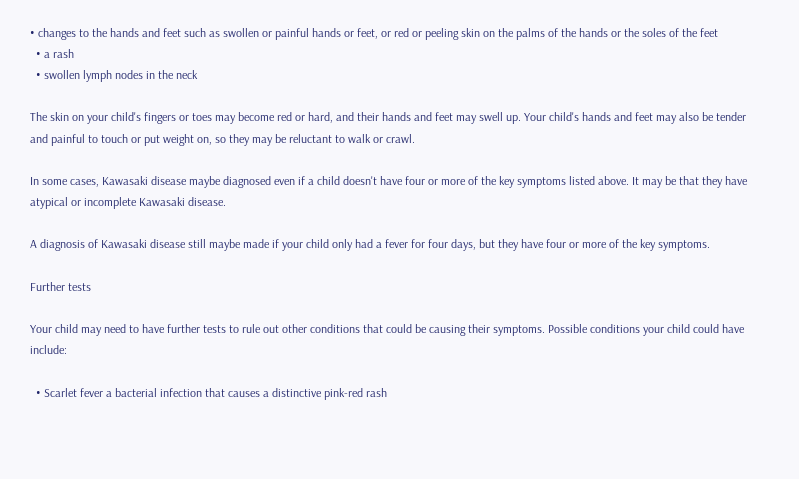• changes to the hands and feet such as swollen or painful hands or feet, or red or peeling skin on the palms of the hands or the soles of the feet
  • a rash
  • swollen lymph nodes in the neck

The skin on your child's fingers or toes may become red or hard, and their hands and feet may swell up. Your child's hands and feet may also be tender and painful to touch or put weight on, so they may be reluctant to walk or crawl.

In some cases, Kawasaki disease maybe diagnosed even if a child doesn't have four or more of the key symptoms listed above. It may be that they have atypical or incomplete Kawasaki disease.

A diagnosis of Kawasaki disease still maybe made if your child only had a fever for four days, but they have four or more of the key symptoms.

Further tests

Your child may need to have further tests to rule out other conditions that could be causing their symptoms. Possible conditions your child could have include:

  • Scarlet fever a bacterial infection that causes a distinctive pink-red rash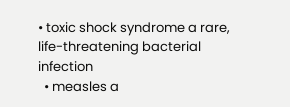• toxic shock syndrome a rare, life-threatening bacterial infection
  • measles a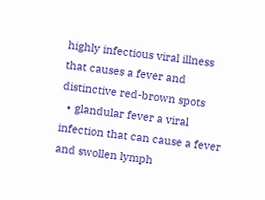highly infectious viral illness that causes a fever and distinctive red-brown spots
  • glandular fever a viral infection that can cause a fever and swollen lymph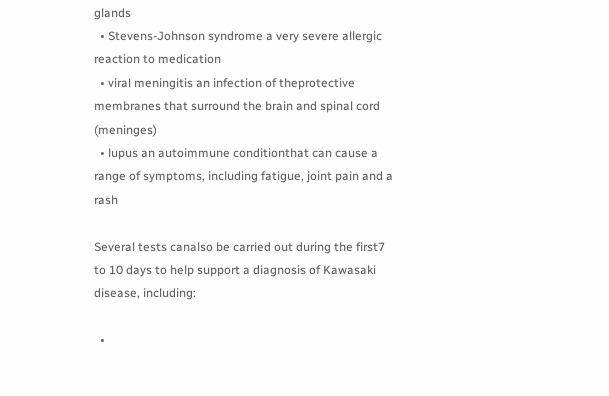glands
  • Stevens-Johnson syndrome a very severe allergic reaction to medication
  • viral meningitis an infection of theprotective membranes that surround the brain and spinal cord (meninges)
  • lupus an autoimmune conditionthat can cause a range of symptoms, including fatigue, joint pain and a rash

Several tests canalso be carried out during the first7 to 10 days to help support a diagnosis of Kawasaki disease, including:

  •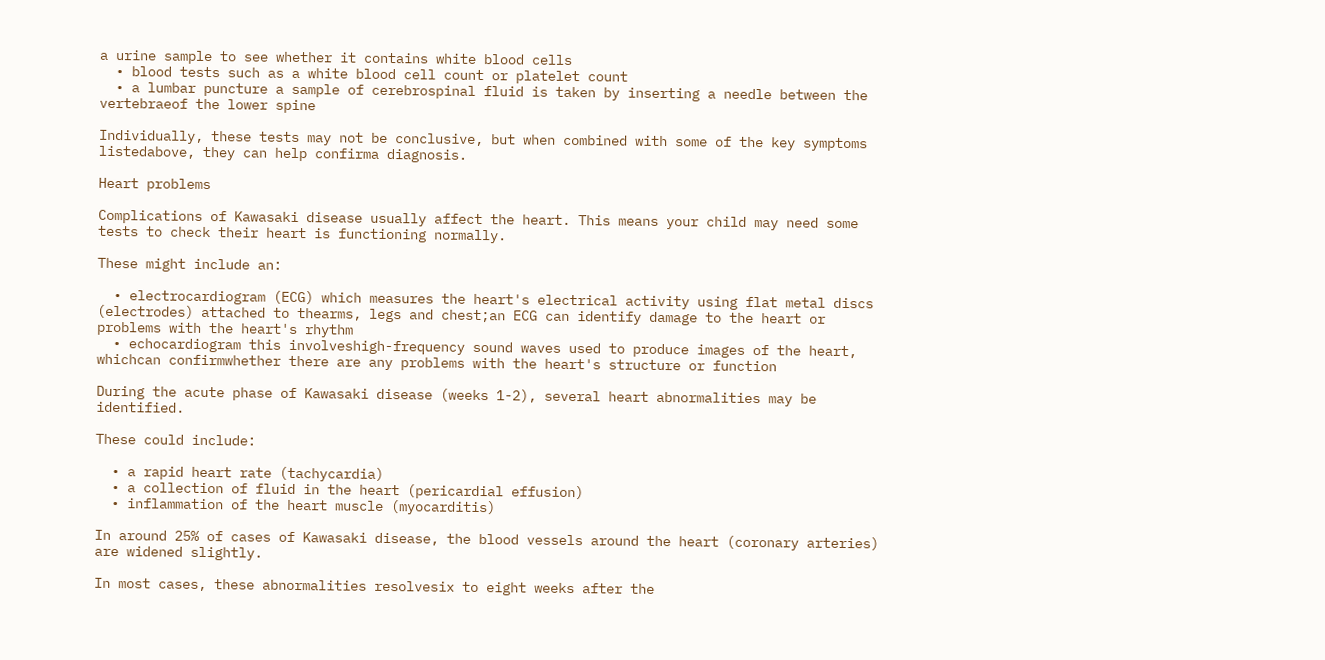a urine sample to see whether it contains white blood cells
  • blood tests such as a white blood cell count or platelet count
  • a lumbar puncture a sample of cerebrospinal fluid is taken by inserting a needle between the vertebraeof the lower spine

Individually, these tests may not be conclusive, but when combined with some of the key symptoms listedabove, they can help confirma diagnosis.

Heart problems

Complications of Kawasaki disease usually affect the heart. This means your child may need some tests to check their heart is functioning normally.

These might include an:

  • electrocardiogram (ECG) which measures the heart's electrical activity using flat metal discs (electrodes) attached to thearms, legs and chest;an ECG can identify damage to the heart or problems with the heart's rhythm
  • echocardiogram this involveshigh-frequency sound waves used to produce images of the heart, whichcan confirmwhether there are any problems with the heart's structure or function

During the acute phase of Kawasaki disease (weeks 1-2), several heart abnormalities may be identified.

These could include:

  • a rapid heart rate (tachycardia)
  • a collection of fluid in the heart (pericardial effusion)
  • inflammation of the heart muscle (myocarditis)

In around 25% of cases of Kawasaki disease, the blood vessels around the heart (coronary arteries) are widened slightly.

In most cases, these abnormalities resolvesix to eight weeks after the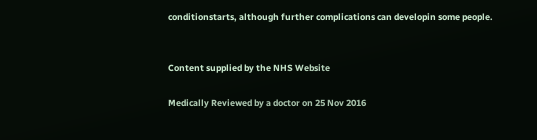conditionstarts, although further complications can developin some people.


Content supplied by the NHS Website

Medically Reviewed by a doctor on 25 Nov 2016